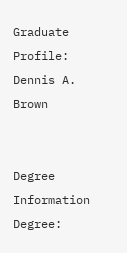Graduate Profile: Dennis A. Brown


Degree Information
Degree: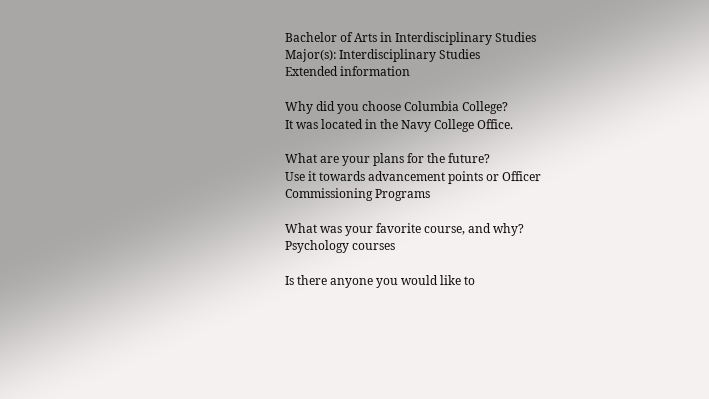Bachelor of Arts in Interdisciplinary Studies
Major(s): Interdisciplinary Studies
Extended information

Why did you choose Columbia College?
It was located in the Navy College Office.

What are your plans for the future?
Use it towards advancement points or Officer Commissioning Programs

What was your favorite course, and why?
Psychology courses

Is there anyone you would like to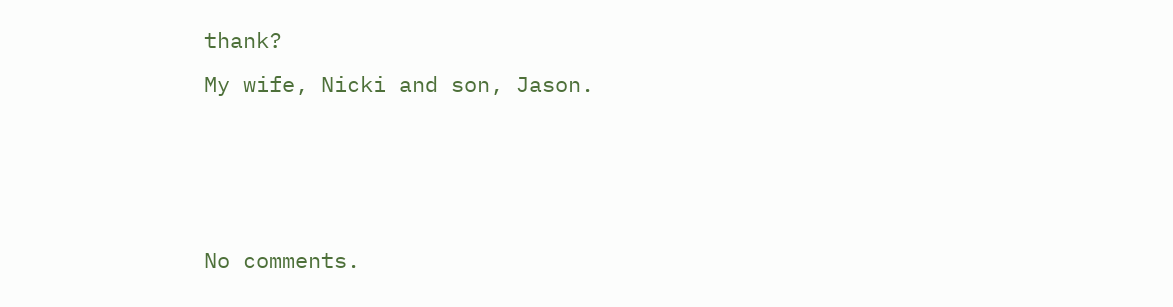thank?
My wife, Nicki and son, Jason.



No comments.